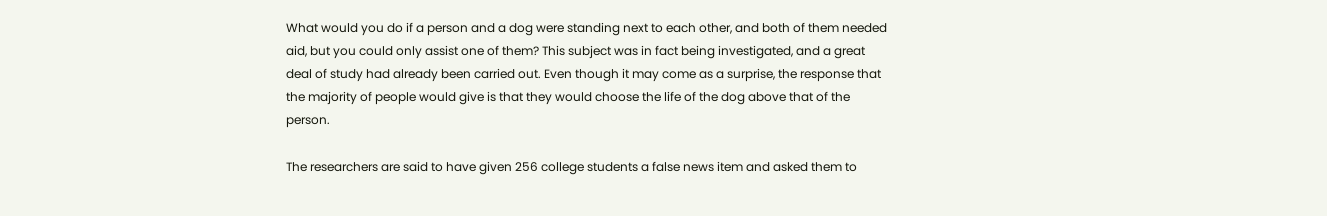What would you do if a person and a dog were standing next to each other, and both of them needed aid, but you could only assist one of them? This subject was in fact being investigated, and a great deal of study had already been carried out. Even though it may come as a surprise, the response that the majority of people would give is that they would choose the life of the dog above that of the person.

The researchers are said to have given 256 college students a false news item and asked them to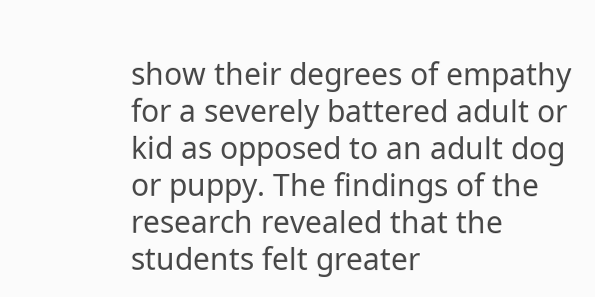show their degrees of empathy for a severely battered adult or kid as opposed to an adult dog or puppy. The findings of the research revealed that the students felt greater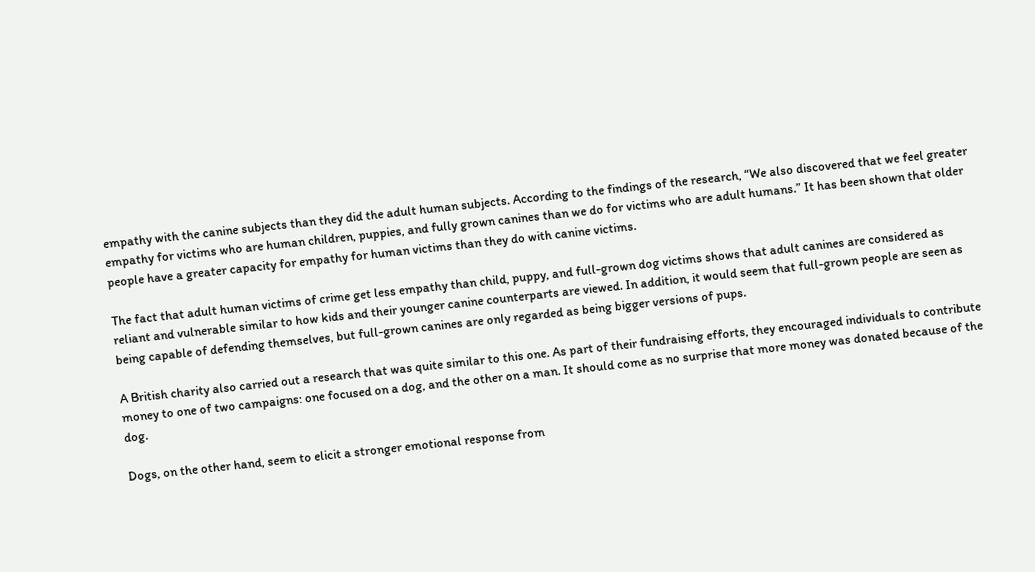empathy with the canine subjects than they did the adult human subjects. According to the findings of the research, “We also discovered that we feel greater empathy for victims who are human children, puppies, and fully grown canines than we do for victims who are adult humans.” It has been shown that older people have a greater capacity for empathy for human victims than they do with canine victims.

The fact that adult human victims of crime get less empathy than child, puppy, and full-grown dog victims shows that adult canines are considered as reliant and vulnerable similar to how kids and their younger canine counterparts are viewed. In addition, it would seem that full-grown people are seen as being capable of defending themselves, but full-grown canines are only regarded as being bigger versions of pups.

A British charity also carried out a research that was quite similar to this one. As part of their fundraising efforts, they encouraged individuals to contribute money to one of two campaigns: one focused on a dog, and the other on a man. It should come as no surprise that more money was donated because of the dog.

Dogs, on the other hand, seem to elicit a stronger emotional response from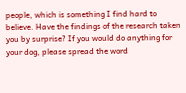people, which is something I find hard to believe. Have the findings of the research taken you by surprise? If you would do anything for your dog, please spread the word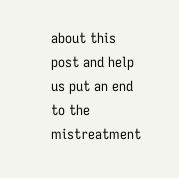about this post and help us put an end to the mistreatment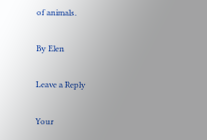of animals.

By Elen

Leave a Reply

Your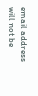email address will not be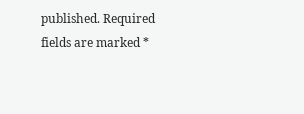published. Required fields are marked *